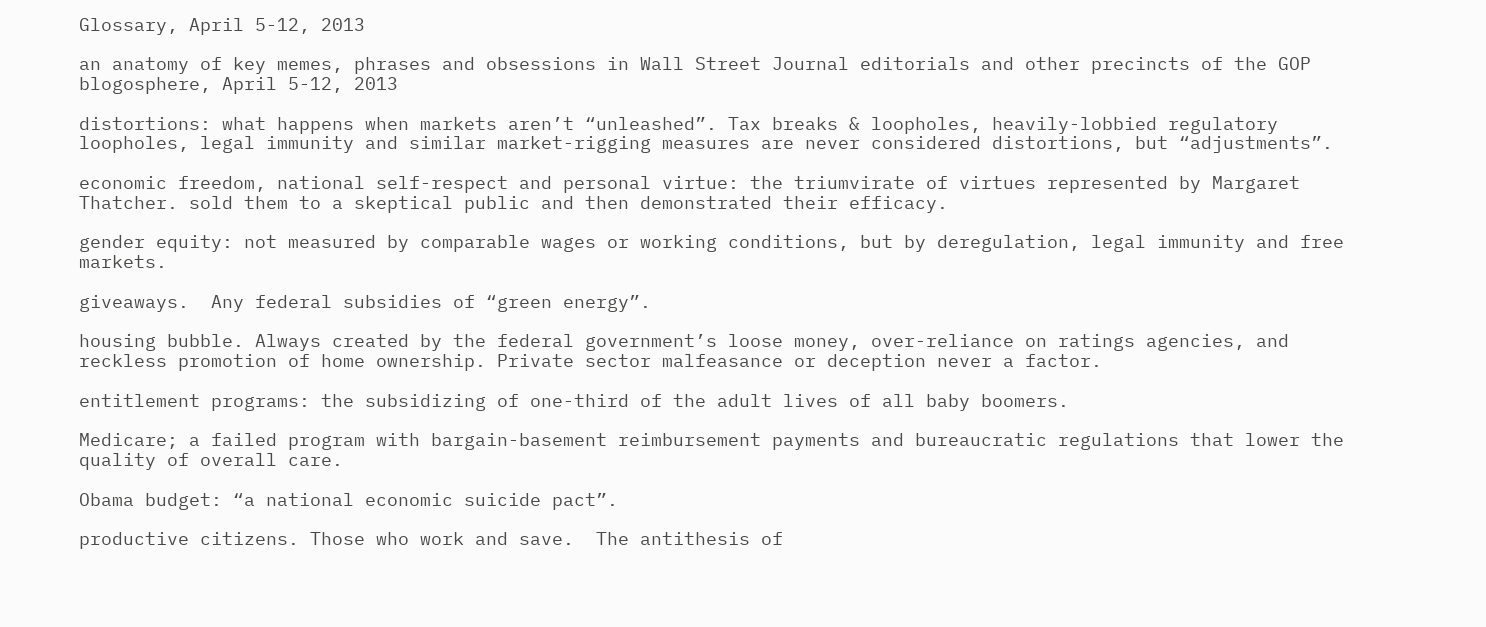Glossary, April 5-12, 2013

an anatomy of key memes, phrases and obsessions in Wall Street Journal editorials and other precincts of the GOP blogosphere, April 5-12, 2013

distortions: what happens when markets aren’t “unleashed”. Tax breaks & loopholes, heavily-lobbied regulatory loopholes, legal immunity and similar market-rigging measures are never considered distortions, but “adjustments”.

economic freedom, national self-respect and personal virtue: the triumvirate of virtues represented by Margaret Thatcher. sold them to a skeptical public and then demonstrated their efficacy.

gender equity: not measured by comparable wages or working conditions, but by deregulation, legal immunity and free markets.

giveaways.  Any federal subsidies of “green energy”.

housing bubble. Always created by the federal government’s loose money, over-reliance on ratings agencies, and reckless promotion of home ownership. Private sector malfeasance or deception never a factor.

entitlement programs: the subsidizing of one-third of the adult lives of all baby boomers.

Medicare; a failed program with bargain-basement reimbursement payments and bureaucratic regulations that lower the quality of overall care.

Obama budget: “a national economic suicide pact”.

productive citizens. Those who work and save.  The antithesis of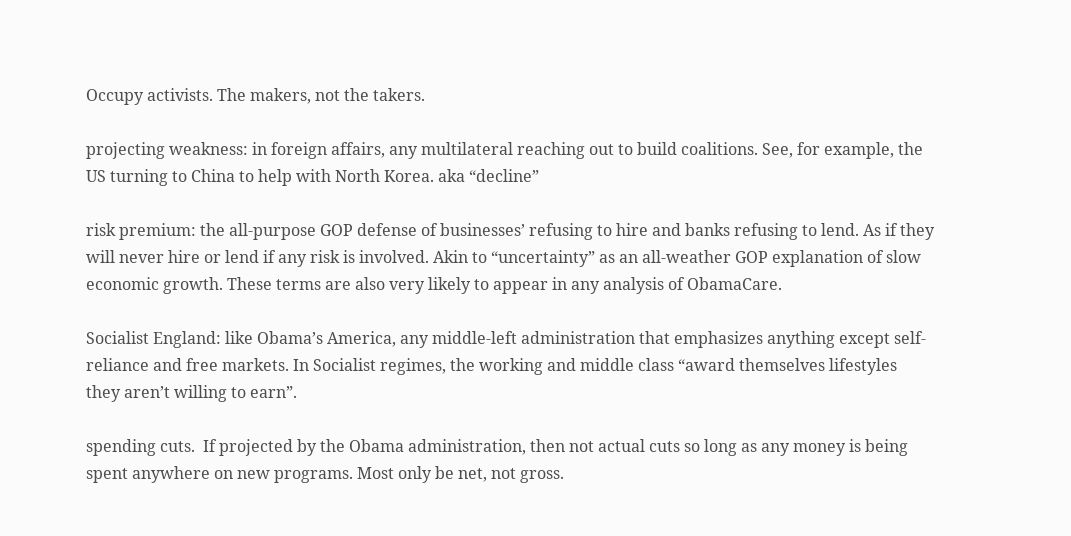Occupy activists. The makers, not the takers.

projecting weakness: in foreign affairs, any multilateral reaching out to build coalitions. See, for example, the US turning to China to help with North Korea. aka “decline”

risk premium: the all-purpose GOP defense of businesses’ refusing to hire and banks refusing to lend. As if they will never hire or lend if any risk is involved. Akin to “uncertainty” as an all-weather GOP explanation of slow economic growth. These terms are also very likely to appear in any analysis of ObamaCare.

Socialist England: like Obama’s America, any middle-left administration that emphasizes anything except self-reliance and free markets. In Socialist regimes, the working and middle class “award themselves lifestyles they aren’t willing to earn”.

spending cuts.  If projected by the Obama administration, then not actual cuts so long as any money is being spent anywhere on new programs. Most only be net, not gross.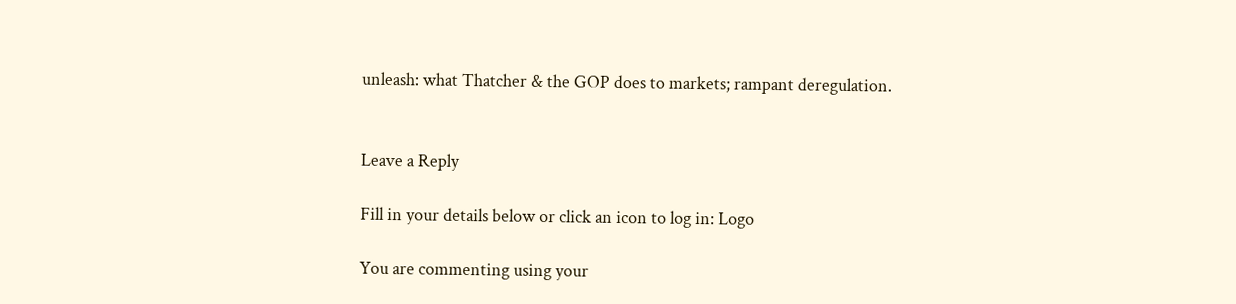unleash: what Thatcher & the GOP does to markets; rampant deregulation.


Leave a Reply

Fill in your details below or click an icon to log in: Logo

You are commenting using your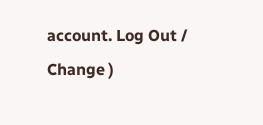account. Log Out /  Change )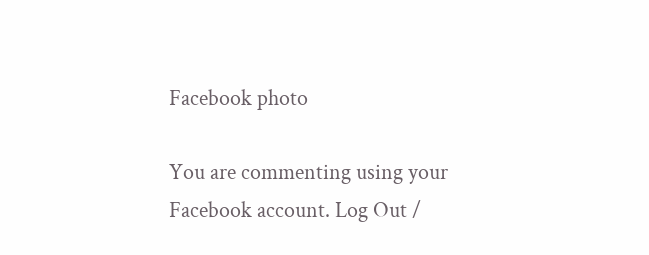Facebook photo

You are commenting using your Facebook account. Log Out /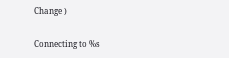Change )

Connecting to %s